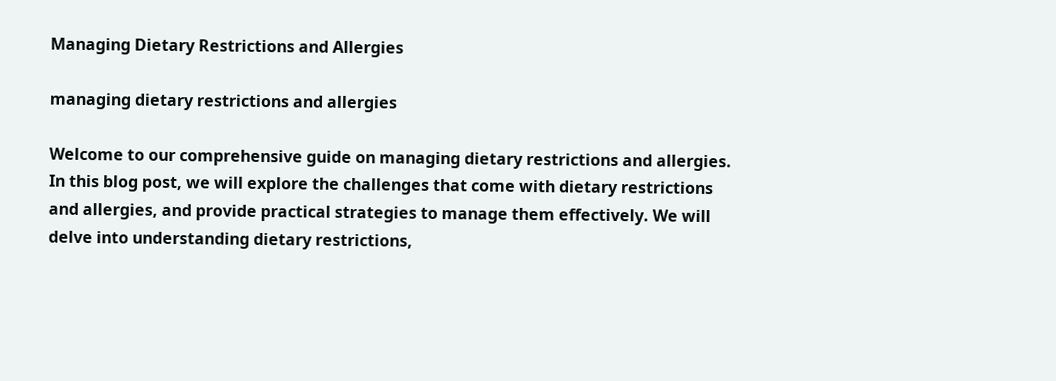Managing Dietary Restrictions and Allergies

managing dietary restrictions and allergies

Welcome to our comprehensive guide on managing dietary restrictions and allergies. In this blog post, we will explore the challenges that come with dietary restrictions and allergies, and provide practical strategies to manage them effectively. We will delve into understanding dietary restrictions,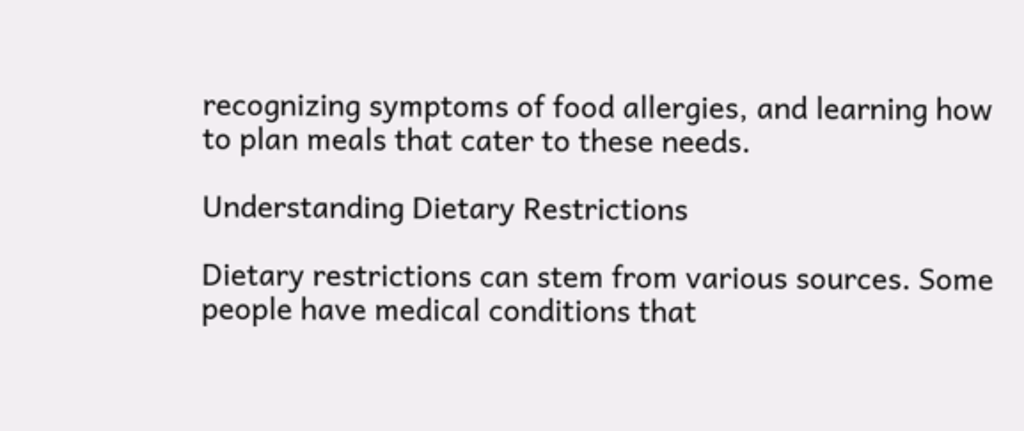recognizing symptoms of food allergies, and learning how to plan meals that cater to these needs.

Understanding Dietary Restrictions

Dietary restrictions can stem from various sources. Some people have medical conditions that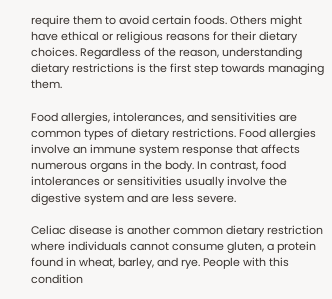require them to avoid certain foods. Others might have ethical or religious reasons for their dietary choices. Regardless of the reason, understanding dietary restrictions is the first step towards managing them.

Food allergies, intolerances, and sensitivities are common types of dietary restrictions. Food allergies involve an immune system response that affects numerous organs in the body. In contrast, food intolerances or sensitivities usually involve the digestive system and are less severe.

Celiac disease is another common dietary restriction where individuals cannot consume gluten, a protein found in wheat, barley, and rye. People with this condition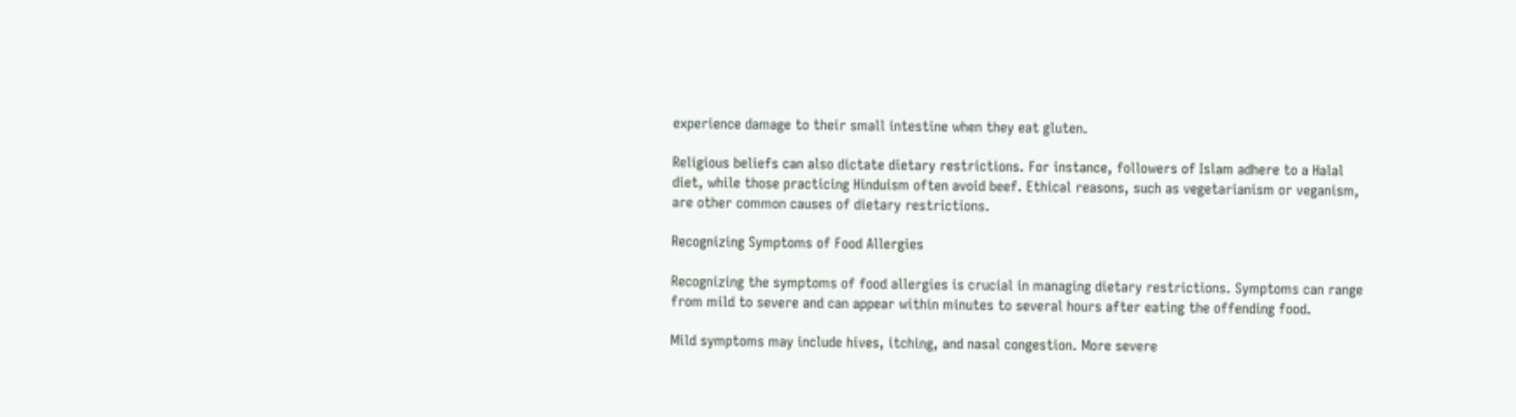experience damage to their small intestine when they eat gluten.

Religious beliefs can also dictate dietary restrictions. For instance, followers of Islam adhere to a Halal diet, while those practicing Hinduism often avoid beef. Ethical reasons, such as vegetarianism or veganism, are other common causes of dietary restrictions.

Recognizing Symptoms of Food Allergies

Recognizing the symptoms of food allergies is crucial in managing dietary restrictions. Symptoms can range from mild to severe and can appear within minutes to several hours after eating the offending food.

Mild symptoms may include hives, itching, and nasal congestion. More severe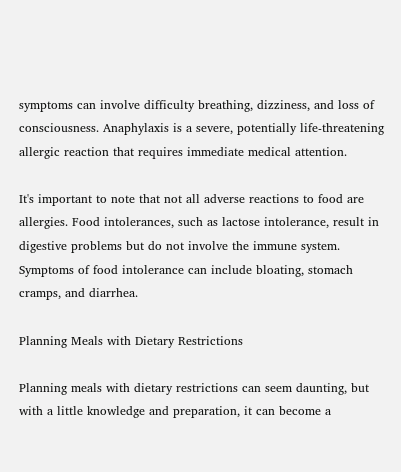symptoms can involve difficulty breathing, dizziness, and loss of consciousness. Anaphylaxis is a severe, potentially life-threatening allergic reaction that requires immediate medical attention.

It's important to note that not all adverse reactions to food are allergies. Food intolerances, such as lactose intolerance, result in digestive problems but do not involve the immune system. Symptoms of food intolerance can include bloating, stomach cramps, and diarrhea.

Planning Meals with Dietary Restrictions

Planning meals with dietary restrictions can seem daunting, but with a little knowledge and preparation, it can become a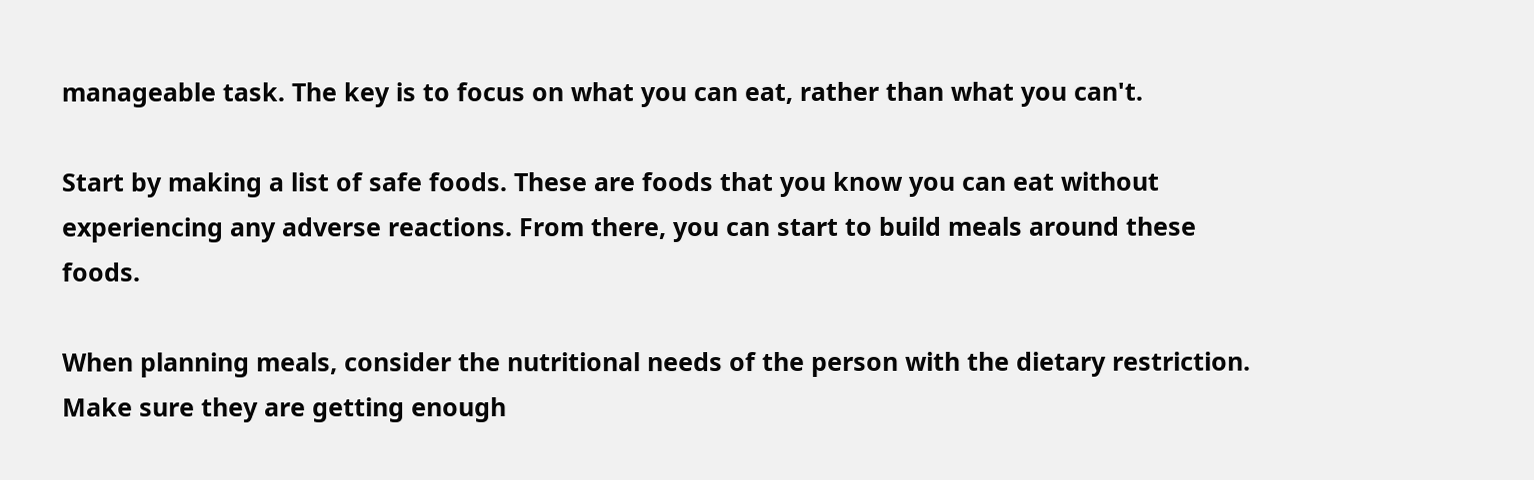manageable task. The key is to focus on what you can eat, rather than what you can't.

Start by making a list of safe foods. These are foods that you know you can eat without experiencing any adverse reactions. From there, you can start to build meals around these foods.

When planning meals, consider the nutritional needs of the person with the dietary restriction. Make sure they are getting enough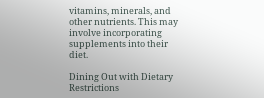vitamins, minerals, and other nutrients. This may involve incorporating supplements into their diet.

Dining Out with Dietary Restrictions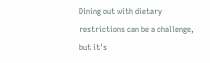Dining out with dietary restrictions can be a challenge, but it's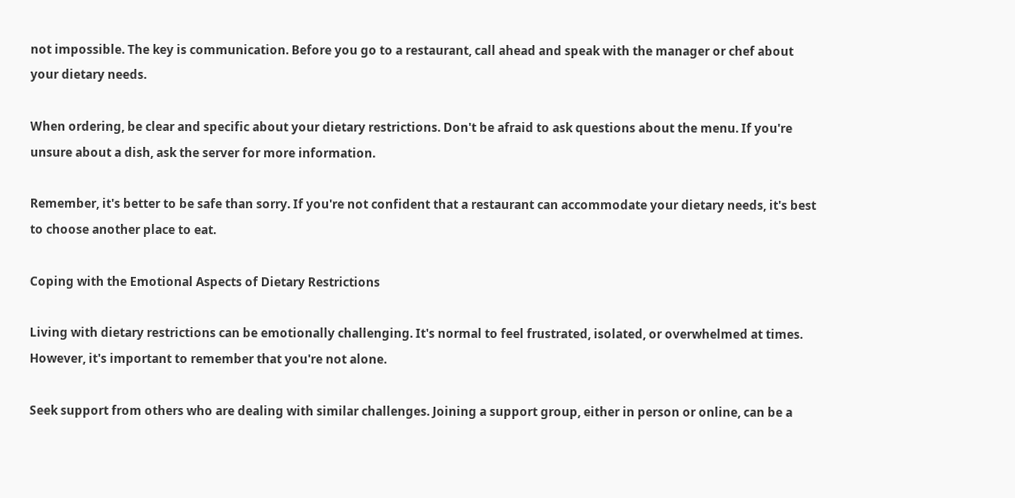not impossible. The key is communication. Before you go to a restaurant, call ahead and speak with the manager or chef about your dietary needs.

When ordering, be clear and specific about your dietary restrictions. Don't be afraid to ask questions about the menu. If you're unsure about a dish, ask the server for more information.

Remember, it's better to be safe than sorry. If you're not confident that a restaurant can accommodate your dietary needs, it's best to choose another place to eat.

Coping with the Emotional Aspects of Dietary Restrictions

Living with dietary restrictions can be emotionally challenging. It's normal to feel frustrated, isolated, or overwhelmed at times. However, it's important to remember that you're not alone.

Seek support from others who are dealing with similar challenges. Joining a support group, either in person or online, can be a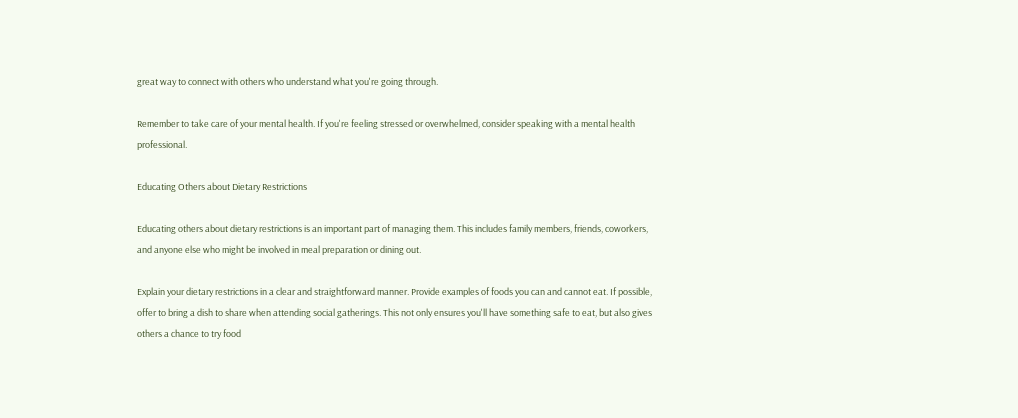great way to connect with others who understand what you're going through.

Remember to take care of your mental health. If you're feeling stressed or overwhelmed, consider speaking with a mental health professional.

Educating Others about Dietary Restrictions

Educating others about dietary restrictions is an important part of managing them. This includes family members, friends, coworkers, and anyone else who might be involved in meal preparation or dining out.

Explain your dietary restrictions in a clear and straightforward manner. Provide examples of foods you can and cannot eat. If possible, offer to bring a dish to share when attending social gatherings. This not only ensures you'll have something safe to eat, but also gives others a chance to try food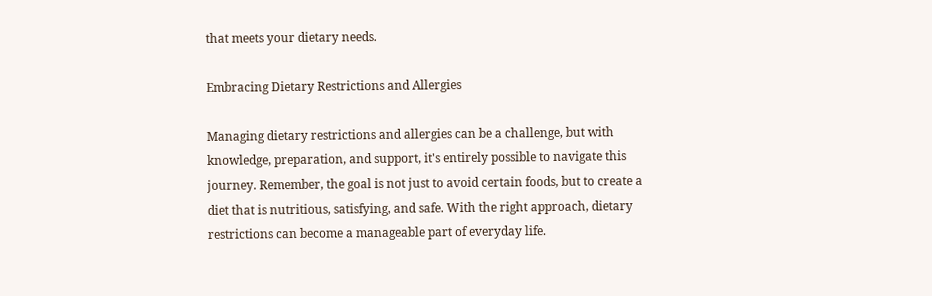that meets your dietary needs.

Embracing Dietary Restrictions and Allergies

Managing dietary restrictions and allergies can be a challenge, but with knowledge, preparation, and support, it's entirely possible to navigate this journey. Remember, the goal is not just to avoid certain foods, but to create a diet that is nutritious, satisfying, and safe. With the right approach, dietary restrictions can become a manageable part of everyday life.